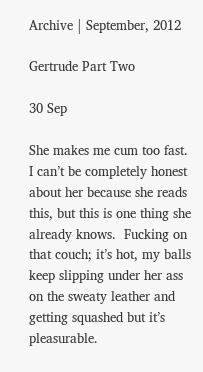Archive | September, 2012

Gertrude Part Two

30 Sep

She makes me cum too fast.  I can’t be completely honest about her because she reads this, but this is one thing she already knows.  Fucking on that couch; it’s hot, my balls keep slipping under her ass on the sweaty leather and getting squashed but it’s pleasurable.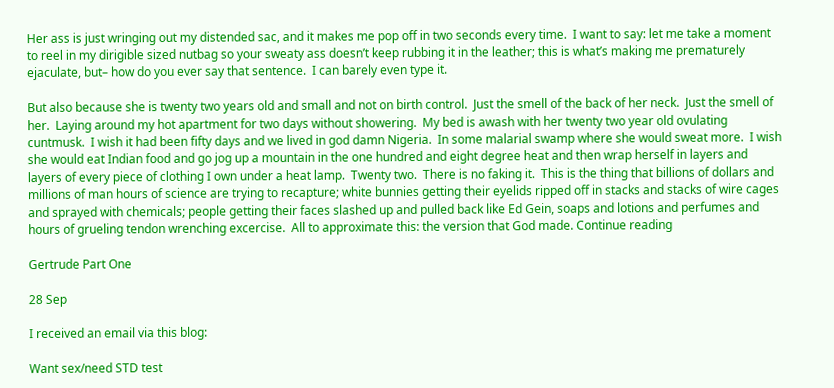Her ass is just wringing out my distended sac, and it makes me pop off in two seconds every time.  I want to say: let me take a moment to reel in my dirigible sized nutbag so your sweaty ass doesn’t keep rubbing it in the leather; this is what’s making me prematurely ejaculate, but– how do you ever say that sentence.  I can barely even type it.

But also because she is twenty two years old and small and not on birth control.  Just the smell of the back of her neck.  Just the smell of her.  Laying around my hot apartment for two days without showering.  My bed is awash with her twenty two year old ovulating cuntmusk.  I wish it had been fifty days and we lived in god damn Nigeria.  In some malarial swamp where she would sweat more.  I wish she would eat Indian food and go jog up a mountain in the one hundred and eight degree heat and then wrap herself in layers and layers of every piece of clothing I own under a heat lamp.  Twenty two.  There is no faking it.  This is the thing that billions of dollars and millions of man hours of science are trying to recapture; white bunnies getting their eyelids ripped off in stacks and stacks of wire cages and sprayed with chemicals; people getting their faces slashed up and pulled back like Ed Gein, soaps and lotions and perfumes and hours of grueling tendon wrenching excercise.  All to approximate this: the version that God made. Continue reading

Gertrude Part One

28 Sep

I received an email via this blog:

Want sex/need STD test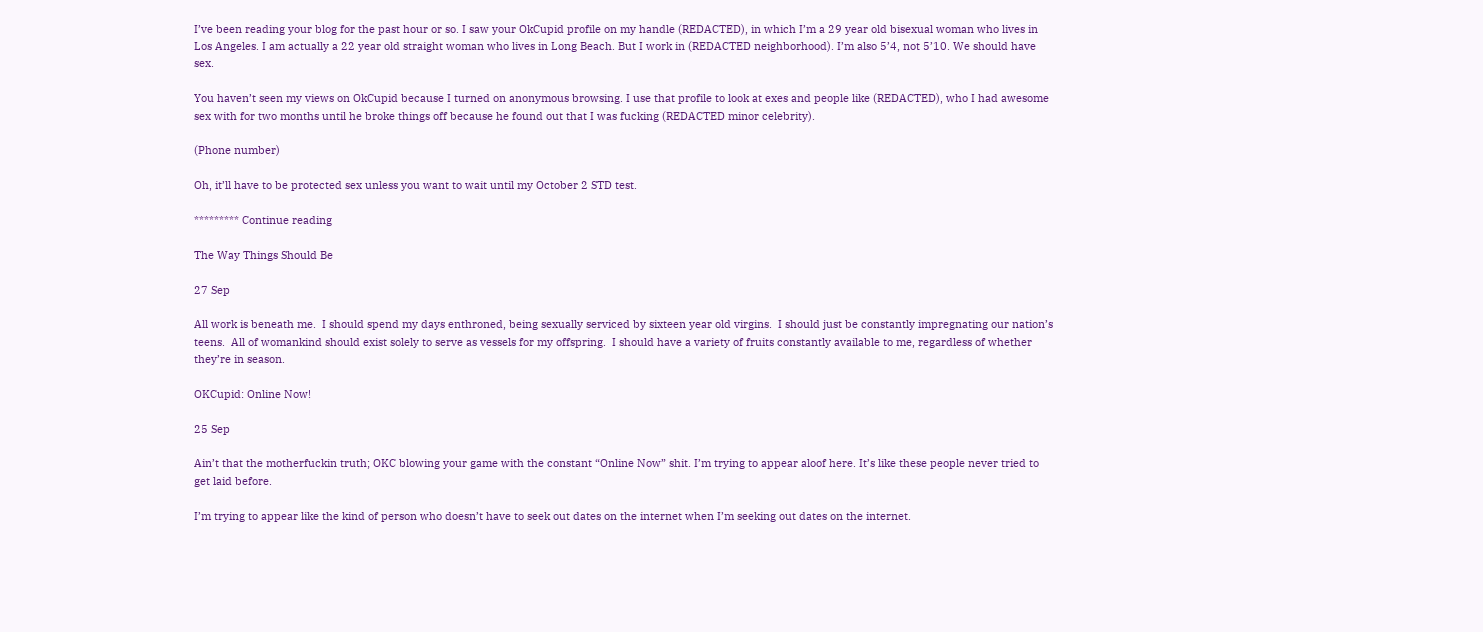I’ve been reading your blog for the past hour or so. I saw your OkCupid profile on my handle (REDACTED), in which I’m a 29 year old bisexual woman who lives in Los Angeles. I am actually a 22 year old straight woman who lives in Long Beach. But I work in (REDACTED neighborhood). I’m also 5’4, not 5’10. We should have sex.

You haven’t seen my views on OkCupid because I turned on anonymous browsing. I use that profile to look at exes and people like (REDACTED), who I had awesome sex with for two months until he broke things off because he found out that I was fucking (REDACTED minor celebrity).

(Phone number)

Oh, it’ll have to be protected sex unless you want to wait until my October 2 STD test.

********* Continue reading

The Way Things Should Be

27 Sep

All work is beneath me.  I should spend my days enthroned, being sexually serviced by sixteen year old virgins.  I should just be constantly impregnating our nation’s teens.  All of womankind should exist solely to serve as vessels for my offspring.  I should have a variety of fruits constantly available to me, regardless of whether they’re in season.

OKCupid: Online Now!

25 Sep

Ain’t that the motherfuckin truth; OKC blowing your game with the constant “Online Now” shit. I’m trying to appear aloof here. It’s like these people never tried to get laid before.

I’m trying to appear like the kind of person who doesn’t have to seek out dates on the internet when I’m seeking out dates on the internet.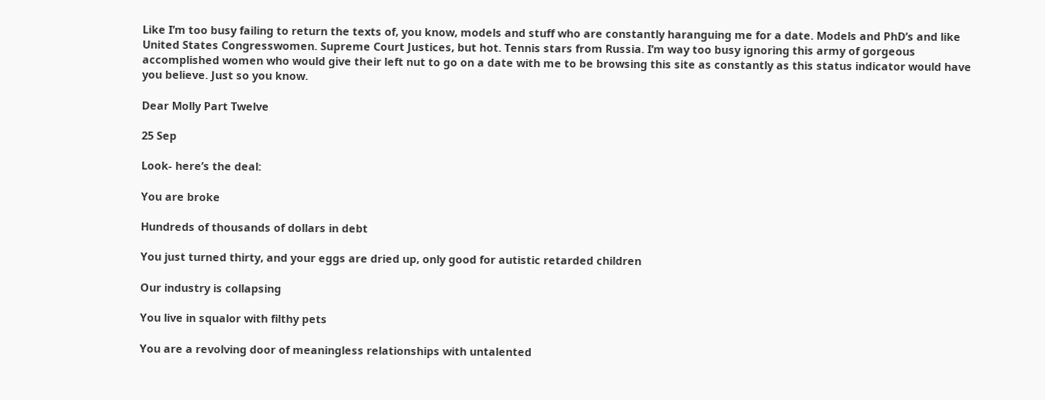Like I’m too busy failing to return the texts of, you know, models and stuff who are constantly haranguing me for a date. Models and PhD’s and like United States Congresswomen. Supreme Court Justices, but hot. Tennis stars from Russia. I’m way too busy ignoring this army of gorgeous accomplished women who would give their left nut to go on a date with me to be browsing this site as constantly as this status indicator would have you believe. Just so you know.

Dear Molly Part Twelve

25 Sep

Look- here’s the deal:

You are broke

Hundreds of thousands of dollars in debt

You just turned thirty, and your eggs are dried up, only good for autistic retarded children

Our industry is collapsing

You live in squalor with filthy pets

You are a revolving door of meaningless relationships with untalented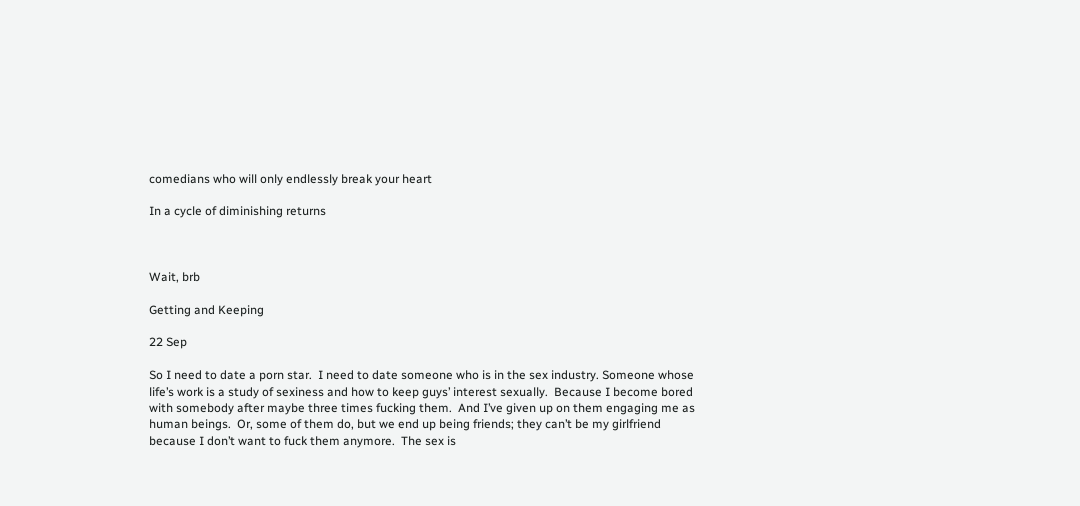comedians who will only endlessly break your heart

In a cycle of diminishing returns



Wait, brb

Getting and Keeping

22 Sep

So I need to date a porn star.  I need to date someone who is in the sex industry. Someone whose life’s work is a study of sexiness and how to keep guys’ interest sexually.  Because I become bored with somebody after maybe three times fucking them.  And I’ve given up on them engaging me as human beings.  Or, some of them do, but we end up being friends; they can’t be my girlfriend because I don’t want to fuck them anymore.  The sex is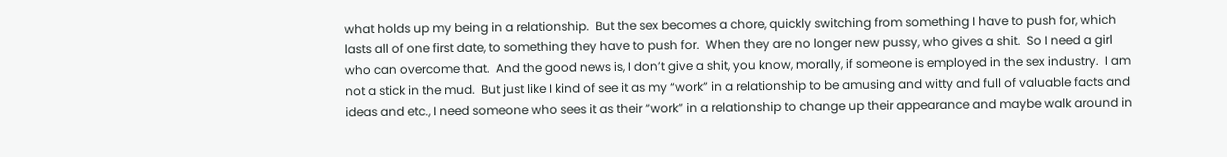what holds up my being in a relationship.  But the sex becomes a chore, quickly switching from something I have to push for, which lasts all of one first date, to something they have to push for.  When they are no longer new pussy, who gives a shit.  So I need a girl who can overcome that.  And the good news is, I don’t give a shit, you know, morally, if someone is employed in the sex industry.  I am not a stick in the mud.  But just like I kind of see it as my “work” in a relationship to be amusing and witty and full of valuable facts and ideas and etc., I need someone who sees it as their “work” in a relationship to change up their appearance and maybe walk around in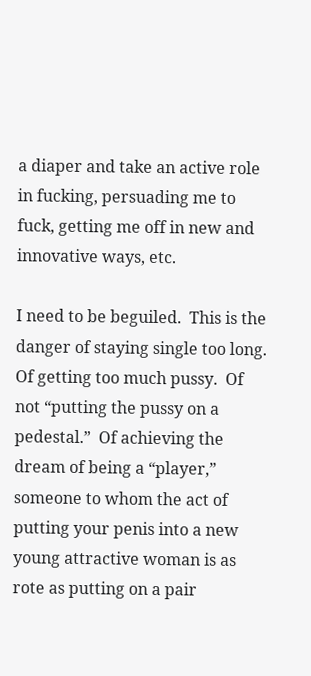a diaper and take an active role in fucking, persuading me to fuck, getting me off in new and innovative ways, etc.

I need to be beguiled.  This is the danger of staying single too long.  Of getting too much pussy.  Of not “putting the pussy on a pedestal.”  Of achieving the dream of being a “player,” someone to whom the act of putting your penis into a new young attractive woman is as rote as putting on a pair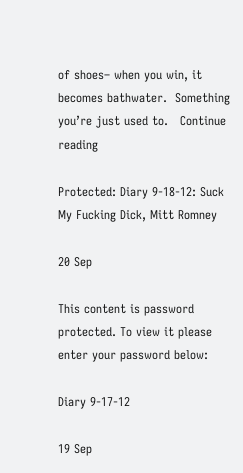of shoes– when you win, it becomes bathwater.  Something you’re just used to.   Continue reading

Protected: Diary 9-18-12: Suck My Fucking Dick, Mitt Romney

20 Sep

This content is password protected. To view it please enter your password below:

Diary 9-17-12

19 Sep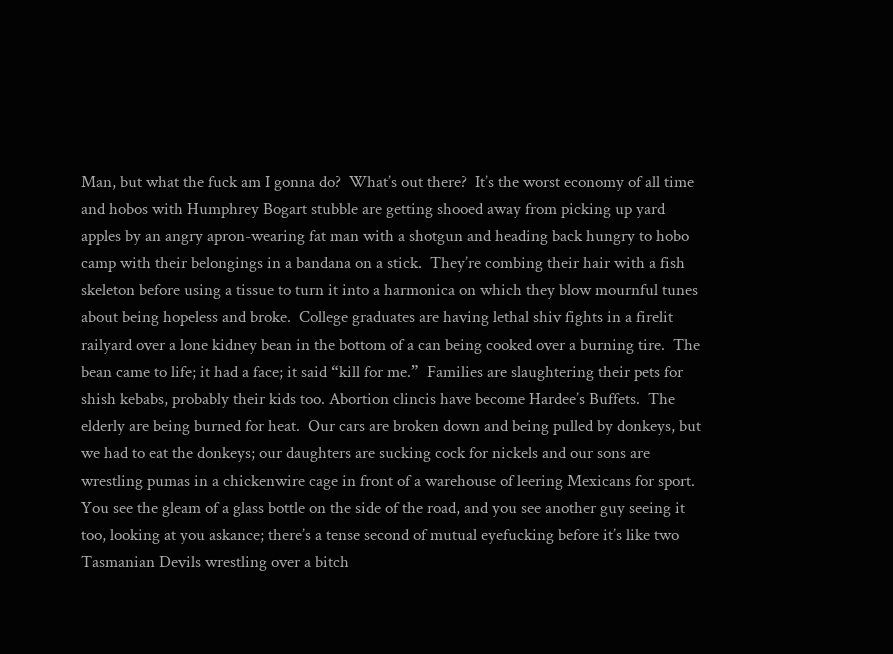Man, but what the fuck am I gonna do?  What’s out there?  It’s the worst economy of all time and hobos with Humphrey Bogart stubble are getting shooed away from picking up yard apples by an angry apron-wearing fat man with a shotgun and heading back hungry to hobo camp with their belongings in a bandana on a stick.  They’re combing their hair with a fish skeleton before using a tissue to turn it into a harmonica on which they blow mournful tunes about being hopeless and broke.  College graduates are having lethal shiv fights in a firelit railyard over a lone kidney bean in the bottom of a can being cooked over a burning tire.  The bean came to life; it had a face; it said “kill for me.”  Families are slaughtering their pets for shish kebabs, probably their kids too. Abortion clincis have become Hardee’s Buffets.  The elderly are being burned for heat.  Our cars are broken down and being pulled by donkeys, but we had to eat the donkeys; our daughters are sucking cock for nickels and our sons are wrestling pumas in a chickenwire cage in front of a warehouse of leering Mexicans for sport.  You see the gleam of a glass bottle on the side of the road, and you see another guy seeing it too, looking at you askance; there’s a tense second of mutual eyefucking before it’s like two Tasmanian Devils wrestling over a bitch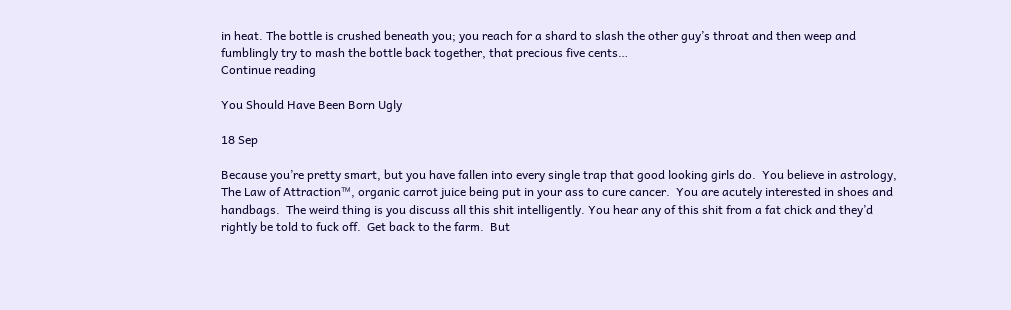in heat. The bottle is crushed beneath you; you reach for a shard to slash the other guy’s throat and then weep and fumblingly try to mash the bottle back together, that precious five cents…
Continue reading

You Should Have Been Born Ugly

18 Sep

Because you’re pretty smart, but you have fallen into every single trap that good looking girls do.  You believe in astrology, The Law of Attraction™, organic carrot juice being put in your ass to cure cancer.  You are acutely interested in shoes and handbags.  The weird thing is you discuss all this shit intelligently. You hear any of this shit from a fat chick and they’d rightly be told to fuck off.  Get back to the farm.  But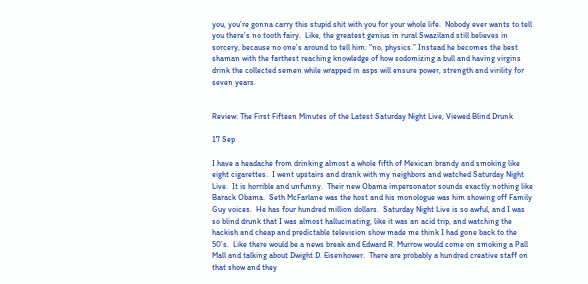you, you’re gonna carry this stupid shit with you for your whole life.  Nobody ever wants to tell you there’s no tooth fairy.  Like, the greatest genius in rural Swaziland still believes in sorcery, because no one’s around to tell him: “no, physics.” Instead he becomes the best shaman with the farthest reaching knowledge of how sodomizing a bull and having virgins drink the collected semen while wrapped in asps will ensure power, strength and virility for seven years.


Review: The First Fifteen Minutes of the Latest Saturday Night Live, Viewed Blind Drunk

17 Sep

I have a headache from drinking almost a whole fifth of Mexican brandy and smoking like eight cigarettes.  I went upstairs and drank with my neighbors and watched Saturday Night Live.  It is horrible and unfunny.  Their new Obama impersonator sounds exactly nothing like Barack Obama.  Seth McFarlane was the host and his monologue was him showing off Family Guy voices.  He has four hundred million dollars.  Saturday Night Live is so awful, and I was so blind drunk that I was almost hallucinating, like it was an acid trip, and watching the hackish and cheap and predictable television show made me think I had gone back to the 50’s.  Like there would be a news break and Edward R. Murrow would come on smoking a Pall Mall and talking about Dwight D. Eisenhower.  There are probably a hundred creative staff on that show and they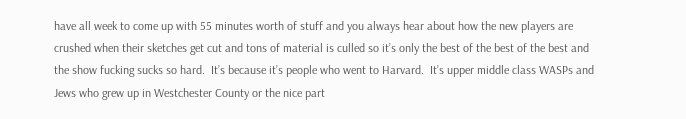have all week to come up with 55 minutes worth of stuff and you always hear about how the new players are crushed when their sketches get cut and tons of material is culled so it’s only the best of the best of the best and the show fucking sucks so hard.  It’s because it’s people who went to Harvard.  It’s upper middle class WASPs and Jews who grew up in Westchester County or the nice part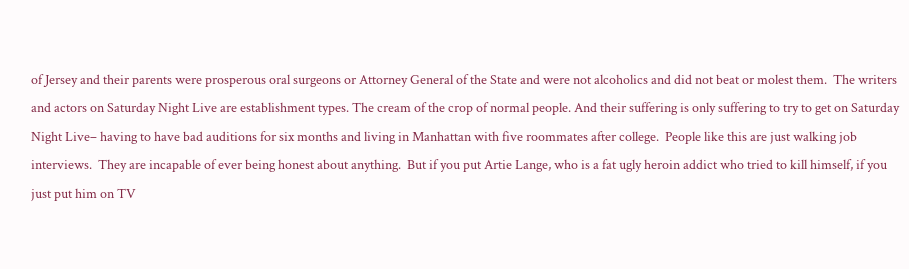of Jersey and their parents were prosperous oral surgeons or Attorney General of the State and were not alcoholics and did not beat or molest them.  The writers and actors on Saturday Night Live are establishment types. The cream of the crop of normal people. And their suffering is only suffering to try to get on Saturday Night Live– having to have bad auditions for six months and living in Manhattan with five roommates after college.  People like this are just walking job interviews.  They are incapable of ever being honest about anything.  But if you put Artie Lange, who is a fat ugly heroin addict who tried to kill himself, if you just put him on TV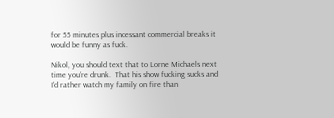for 55 minutes plus incessant commercial breaks it would be funny as fuck.

Nikol, you should text that to Lorne Michaels next time you’re drunk.  That his show fucking sucks and I’d rather watch my family on fire than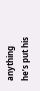anything he’s put his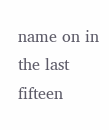name on in the last fifteen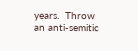years.  Throw an anti-semitic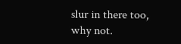slur in there too, why not.